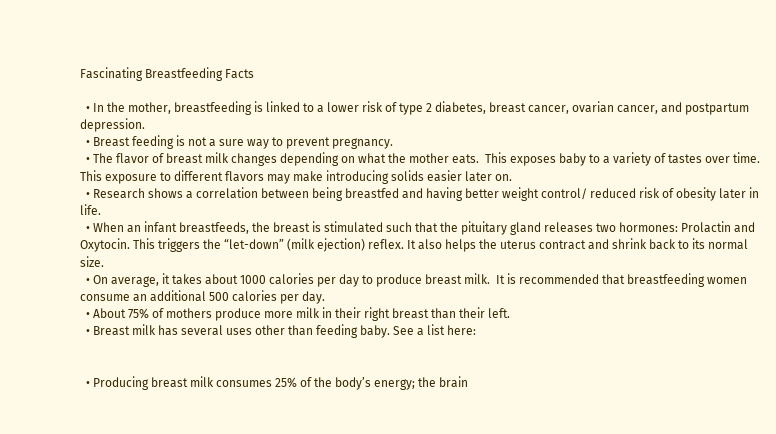Fascinating Breastfeeding Facts

  • In the mother, breastfeeding is linked to a lower risk of type 2 diabetes, breast cancer, ovarian cancer, and postpartum depression.
  • Breast feeding is not a sure way to prevent pregnancy.
  • The flavor of breast milk changes depending on what the mother eats.  This exposes baby to a variety of tastes over time. This exposure to different flavors may make introducing solids easier later on.
  • Research shows a correlation between being breastfed and having better weight control/ reduced risk of obesity later in life.
  • When an infant breastfeeds, the breast is stimulated such that the pituitary gland releases two hormones: Prolactin and Oxytocin. This triggers the “let-down” (milk ejection) reflex. It also helps the uterus contract and shrink back to its normal size.
  • On average, it takes about 1000 calories per day to produce breast milk.  It is recommended that breastfeeding women consume an additional 500 calories per day.
  • About 75% of mothers produce more milk in their right breast than their left.
  • Breast milk has several uses other than feeding baby. See a list here:


  • Producing breast milk consumes 25% of the body’s energy; the brain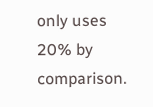only uses 20% by comparison.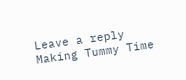Leave a reply
Making Tummy Time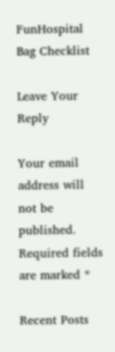FunHospital Bag Checklist

Leave Your Reply

Your email address will not be published. Required fields are marked *

Recent Posts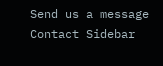Send us a message
Contact Sidebar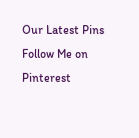Our Latest Pins
Follow Me on Pinterest